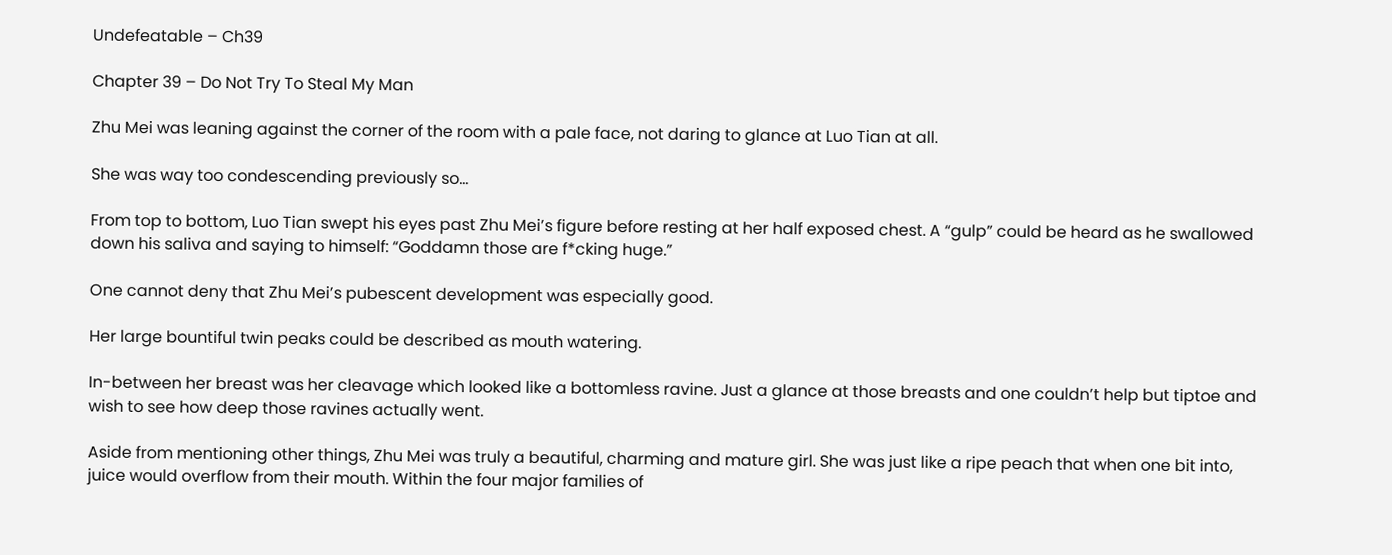Undefeatable – Ch39

Chapter 39 – Do Not Try To Steal My Man

Zhu Mei was leaning against the corner of the room with a pale face, not daring to glance at Luo Tian at all.

She was way too condescending previously so…

From top to bottom, Luo Tian swept his eyes past Zhu Mei’s figure before resting at her half exposed chest. A “gulp” could be heard as he swallowed down his saliva and saying to himself: “Goddamn those are f*cking huge.”

One cannot deny that Zhu Mei’s pubescent development was especially good.

Her large bountiful twin peaks could be described as mouth watering.

In-between her breast was her cleavage which looked like a bottomless ravine. Just a glance at those breasts and one couldn’t help but tiptoe and wish to see how deep those ravines actually went.

Aside from mentioning other things, Zhu Mei was truly a beautiful, charming and mature girl. She was just like a ripe peach that when one bit into, juice would overflow from their mouth. Within the four major families of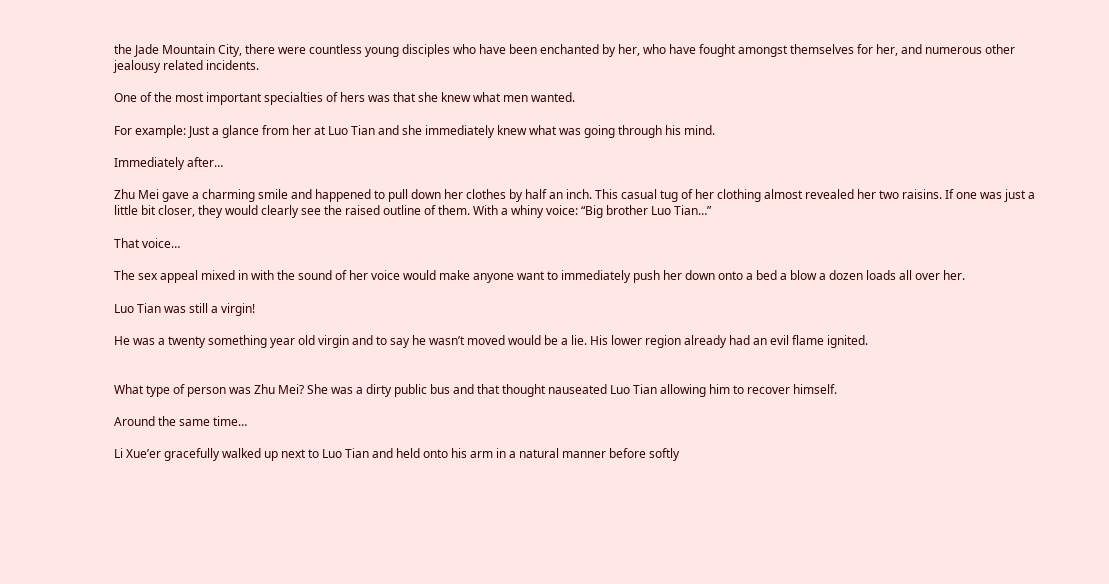the Jade Mountain City, there were countless young disciples who have been enchanted by her, who have fought amongst themselves for her, and numerous other jealousy related incidents.

One of the most important specialties of hers was that she knew what men wanted.

For example: Just a glance from her at Luo Tian and she immediately knew what was going through his mind.

Immediately after…

Zhu Mei gave a charming smile and happened to pull down her clothes by half an inch. This casual tug of her clothing almost revealed her two raisins. If one was just a little bit closer, they would clearly see the raised outline of them. With a whiny voice: “Big brother Luo Tian…”

That voice…

The sex appeal mixed in with the sound of her voice would make anyone want to immediately push her down onto a bed a blow a dozen loads all over her.

Luo Tian was still a virgin!

He was a twenty something year old virgin and to say he wasn’t moved would be a lie. His lower region already had an evil flame ignited.


What type of person was Zhu Mei? She was a dirty public bus and that thought nauseated Luo Tian allowing him to recover himself.

Around the same time…

Li Xue’er gracefully walked up next to Luo Tian and held onto his arm in a natural manner before softly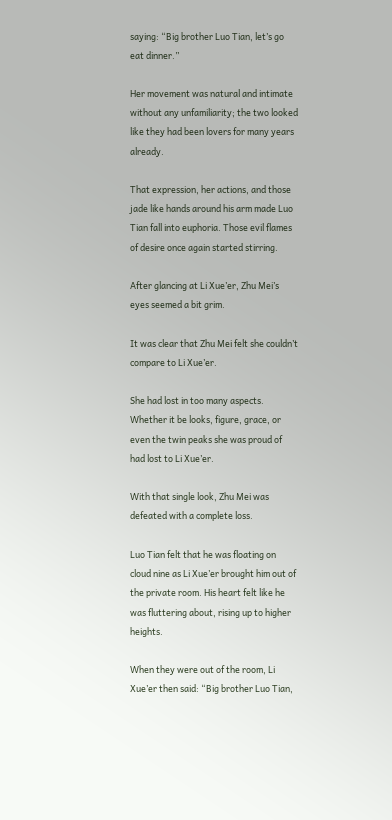saying: “Big brother Luo Tian, let’s go eat dinner.”

Her movement was natural and intimate without any unfamiliarity; the two looked like they had been lovers for many years already.

That expression, her actions, and those jade like hands around his arm made Luo Tian fall into euphoria. Those evil flames of desire once again started stirring.

After glancing at Li Xue’er, Zhu Mei’s eyes seemed a bit grim.

It was clear that Zhu Mei felt she couldn’t compare to Li Xue’er.

She had lost in too many aspects. Whether it be looks, figure, grace, or even the twin peaks she was proud of had lost to Li Xue’er.

With that single look, Zhu Mei was defeated with a complete loss.

Luo Tian felt that he was floating on cloud nine as Li Xue’er brought him out of the private room. His heart felt like he was fluttering about, rising up to higher heights.

When they were out of the room, Li Xue’er then said: “Big brother Luo Tian,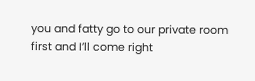you and fatty go to our private room first and I’ll come right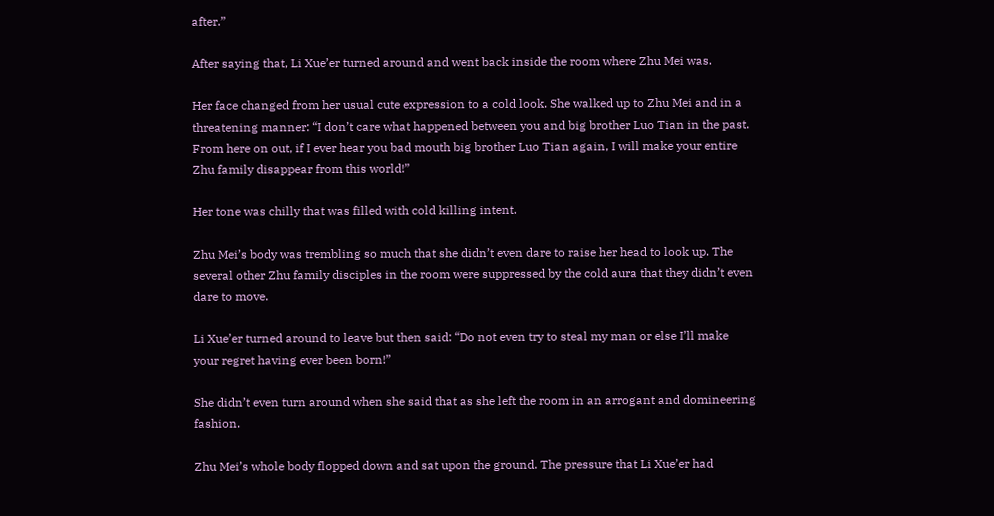after.”

After saying that, Li Xue’er turned around and went back inside the room where Zhu Mei was.

Her face changed from her usual cute expression to a cold look. She walked up to Zhu Mei and in a threatening manner: “I don’t care what happened between you and big brother Luo Tian in the past. From here on out, if I ever hear you bad mouth big brother Luo Tian again, I will make your entire Zhu family disappear from this world!”

Her tone was chilly that was filled with cold killing intent.

Zhu Mei’s body was trembling so much that she didn’t even dare to raise her head to look up. The several other Zhu family disciples in the room were suppressed by the cold aura that they didn’t even dare to move.

Li Xue’er turned around to leave but then said: “Do not even try to steal my man or else I’ll make your regret having ever been born!”

She didn’t even turn around when she said that as she left the room in an arrogant and domineering fashion.

Zhu Mei’s whole body flopped down and sat upon the ground. The pressure that Li Xue’er had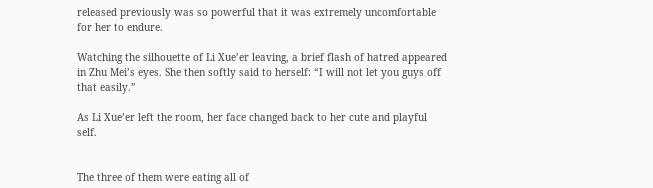released previously was so powerful that it was extremely uncomfortable for her to endure.

Watching the silhouette of Li Xue’er leaving, a brief flash of hatred appeared in Zhu Mei’s eyes. She then softly said to herself: “I will not let you guys off that easily.”

As Li Xue’er left the room, her face changed back to her cute and playful self.


The three of them were eating all of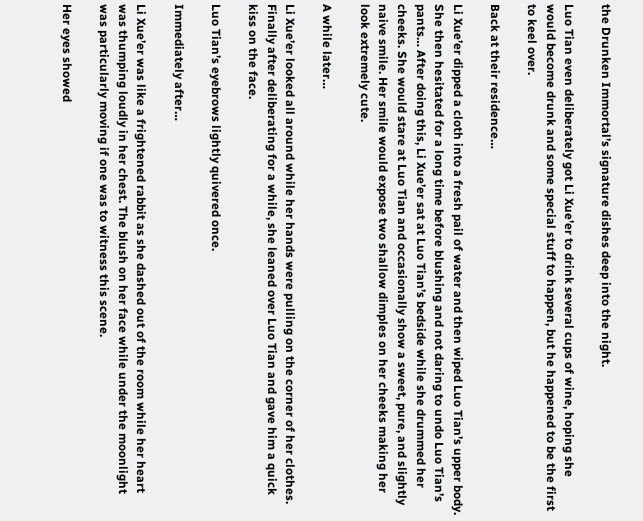the Drunken Immortal’s signature dishes deep into the night.

Luo Tian even deliberately got Li Xue’er to drink several cups of wine, hoping she would become drunk and some special stuff to happen, but he happened to be the first to keel over.

Back at their residence…

Li Xue’er dipped a cloth into a fresh pail of water and then wiped Luo Tian’s upper body. She then hesitated for a long time before blushing and not daring to undo Luo Tian’s pants… After doing this, Li Xue’er sat at Luo Tian’s bedside while she drummed her cheeks. She would stare at Luo Tian and occasionally show a sweet, pure, and slightly naive smile. Her smile would expose two shallow dimples on her cheeks making her look extremely cute.

A while later…

Li Xue’er looked all around while her hands were pulling on the corner of her clothes. Finally after deliberating for a while, she leaned over Luo Tian and gave him a quick kiss on the face.

Luo Tian’s eyebrows lightly quivered once.

Immediately after…

Li Xue’er was like a frightened rabbit as she dashed out of the room while her heart was thumping loudly in her chest. The blush on her face while under the moonlight was particularly moving if one was to witness this scene.

Her eyes showed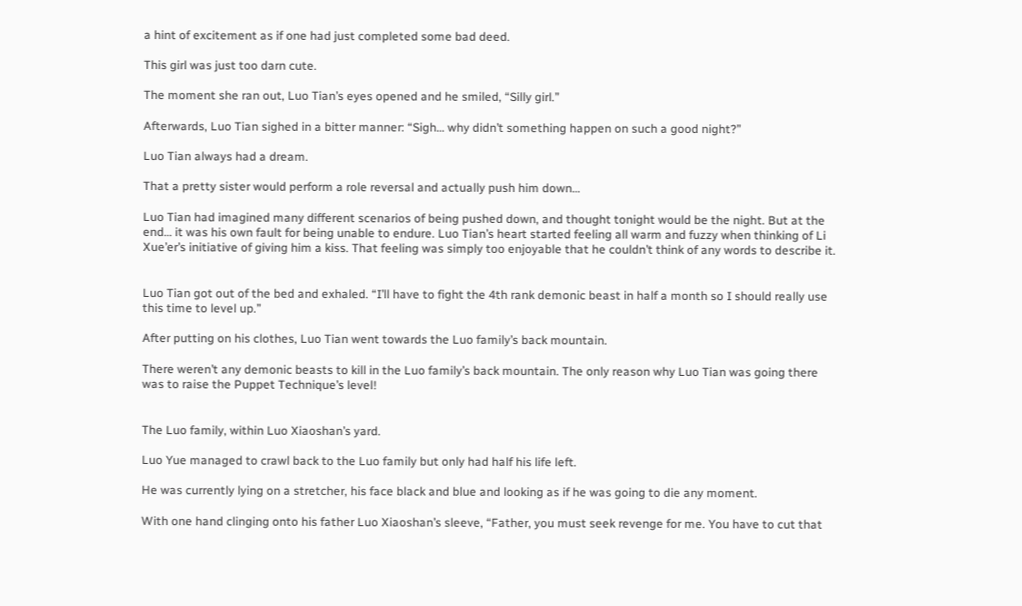a hint of excitement as if one had just completed some bad deed.

This girl was just too darn cute.

The moment she ran out, Luo Tian’s eyes opened and he smiled, “Silly girl.”

Afterwards, Luo Tian sighed in a bitter manner: “Sigh… why didn’t something happen on such a good night?”

Luo Tian always had a dream.

That a pretty sister would perform a role reversal and actually push him down…

Luo Tian had imagined many different scenarios of being pushed down, and thought tonight would be the night. But at the end… it was his own fault for being unable to endure. Luo Tian’s heart started feeling all warm and fuzzy when thinking of Li Xue’er’s initiative of giving him a kiss. That feeling was simply too enjoyable that he couldn’t think of any words to describe it.


Luo Tian got out of the bed and exhaled. “I’ll have to fight the 4th rank demonic beast in half a month so I should really use this time to level up.”

After putting on his clothes, Luo Tian went towards the Luo family’s back mountain.

There weren’t any demonic beasts to kill in the Luo family’s back mountain. The only reason why Luo Tian was going there was to raise the Puppet Technique’s level!


The Luo family, within Luo Xiaoshan’s yard.

Luo Yue managed to crawl back to the Luo family but only had half his life left.

He was currently lying on a stretcher, his face black and blue and looking as if he was going to die any moment.

With one hand clinging onto his father Luo Xiaoshan’s sleeve, “Father, you must seek revenge for me. You have to cut that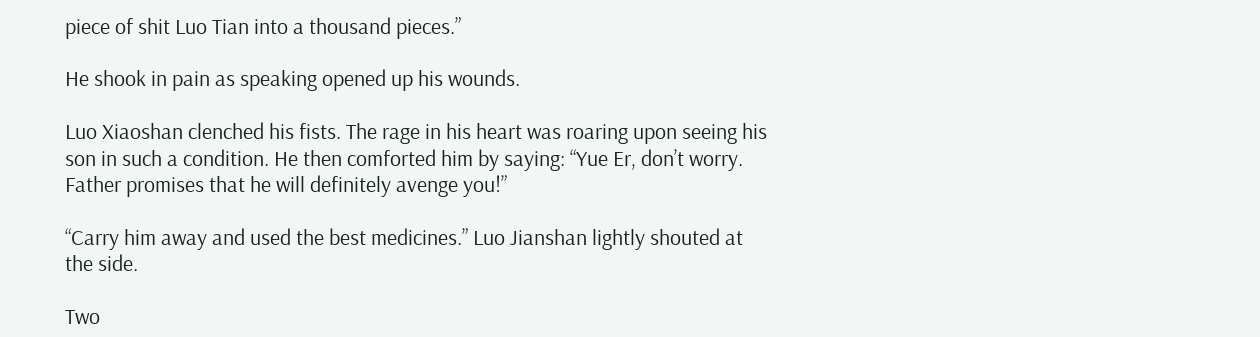piece of shit Luo Tian into a thousand pieces.”

He shook in pain as speaking opened up his wounds.

Luo Xiaoshan clenched his fists. The rage in his heart was roaring upon seeing his son in such a condition. He then comforted him by saying: “Yue Er, don’t worry. Father promises that he will definitely avenge you!”

“Carry him away and used the best medicines.” Luo Jianshan lightly shouted at the side.

Two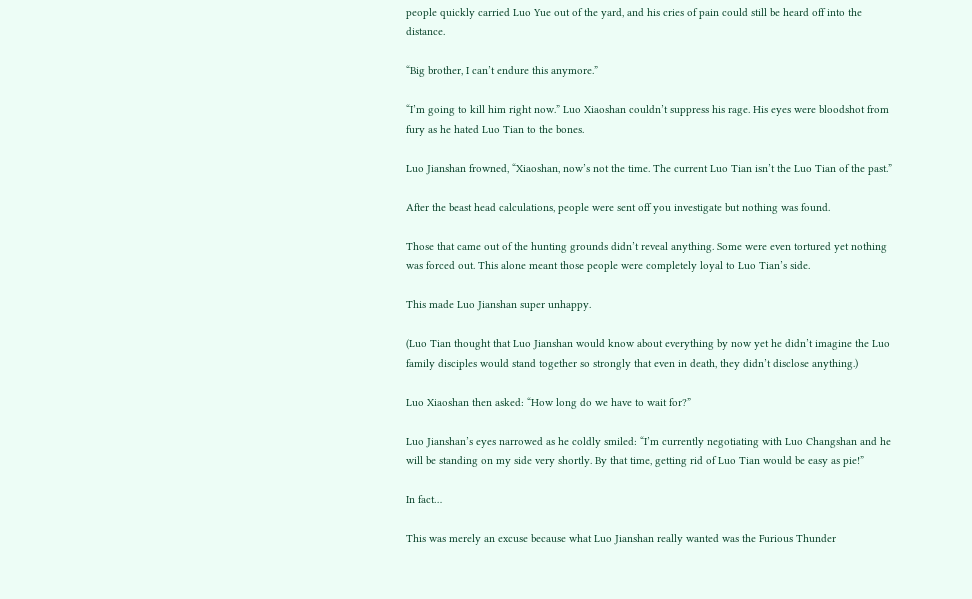people quickly carried Luo Yue out of the yard, and his cries of pain could still be heard off into the distance.

“Big brother, I can’t endure this anymore.”

“I’m going to kill him right now.” Luo Xiaoshan couldn’t suppress his rage. His eyes were bloodshot from fury as he hated Luo Tian to the bones.

Luo Jianshan frowned, “Xiaoshan, now’s not the time. The current Luo Tian isn’t the Luo Tian of the past.”

After the beast head calculations, people were sent off you investigate but nothing was found.

Those that came out of the hunting grounds didn’t reveal anything. Some were even tortured yet nothing was forced out. This alone meant those people were completely loyal to Luo Tian’s side.

This made Luo Jianshan super unhappy.

(Luo Tian thought that Luo Jianshan would know about everything by now yet he didn’t imagine the Luo family disciples would stand together so strongly that even in death, they didn’t disclose anything.)

Luo Xiaoshan then asked: “How long do we have to wait for?”

Luo Jianshan’s eyes narrowed as he coldly smiled: “I’m currently negotiating with Luo Changshan and he will be standing on my side very shortly. By that time, getting rid of Luo Tian would be easy as pie!”

In fact…

This was merely an excuse because what Luo Jianshan really wanted was the Furious Thunder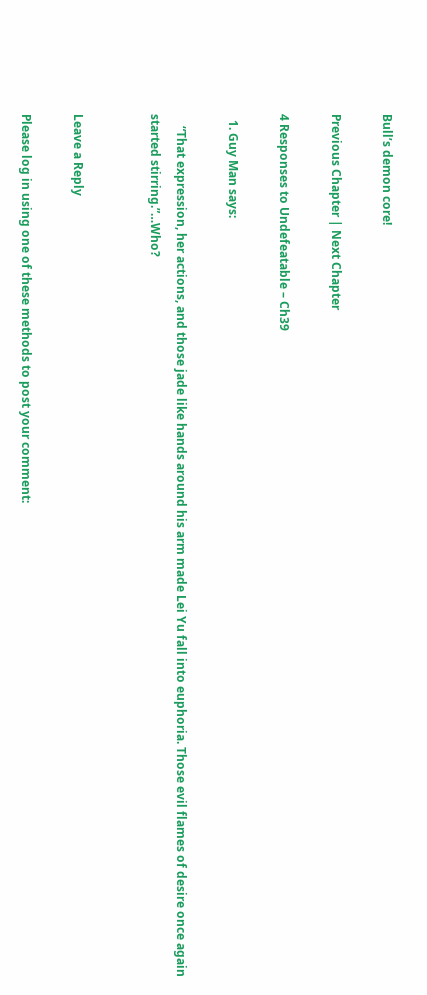Bull’s demon core!

Previous Chapter | Next Chapter

4 Responses to Undefeatable – Ch39

  1. Guy Man says:

    “That expression, her actions, and those jade like hands around his arm made Lei Yu fall into euphoria. Those evil flames of desire once again started stirring.”…Who?


Leave a Reply

Please log in using one of these methods to post your comment: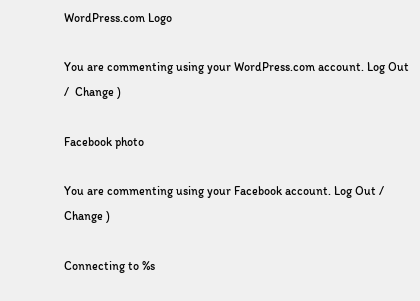WordPress.com Logo

You are commenting using your WordPress.com account. Log Out /  Change )

Facebook photo

You are commenting using your Facebook account. Log Out /  Change )

Connecting to %s